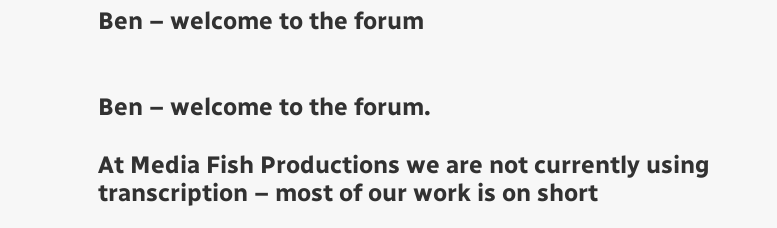Ben – welcome to the forum


Ben – welcome to the forum.

At Media Fish Productions we are not currently using transcription – most of our work is on short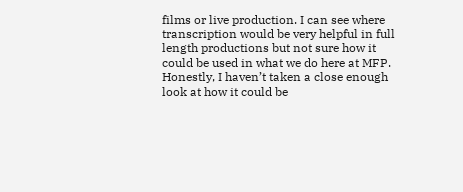films or live production. I can see where transcription would be very helpful in full length productions but not sure how it could be used in what we do here at MFP. Honestly, I haven’t taken a close enough look at how it could be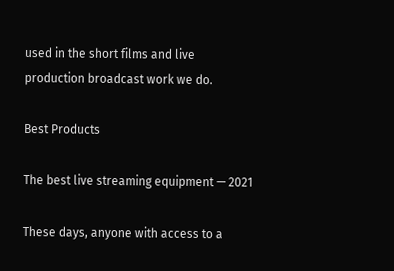used in the short films and live production broadcast work we do.

Best Products

The best live streaming equipment — 2021

These days, anyone with access to a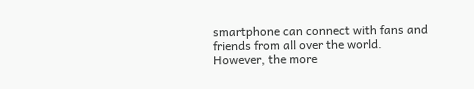smartphone can connect with fans and friends from all over the world. However, the more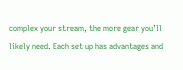complex your stream, the more gear you’ll likely need. Each set up has advantages and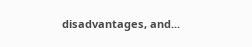disadvantages, and...